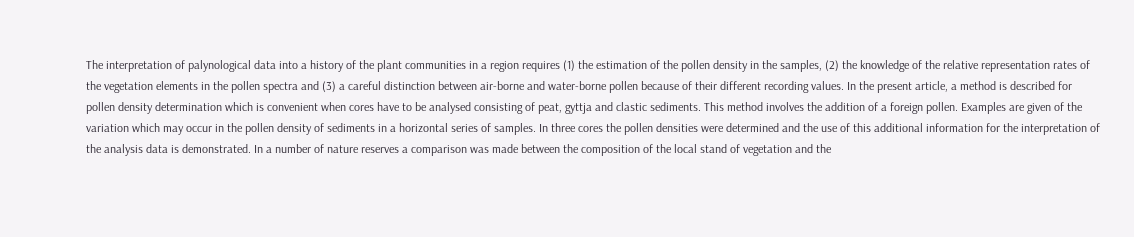The interpretation of palynological data into a history of the plant communities in a region requires (1) the estimation of the pollen density in the samples, (2) the knowledge of the relative representation rates of the vegetation elements in the pollen spectra and (3) a careful distinction between air-borne and water-borne pollen because of their different recording values. In the present article, a method is described for pollen density determination which is convenient when cores have to be analysed consisting of peat, gyttja and clastic sediments. This method involves the addition of a foreign pollen. Examples are given of the variation which may occur in the pollen density of sediments in a horizontal series of samples. In three cores the pollen densities were determined and the use of this additional information for the interpretation of the analysis data is demonstrated. In a number of nature reserves a comparison was made between the composition of the local stand of vegetation and the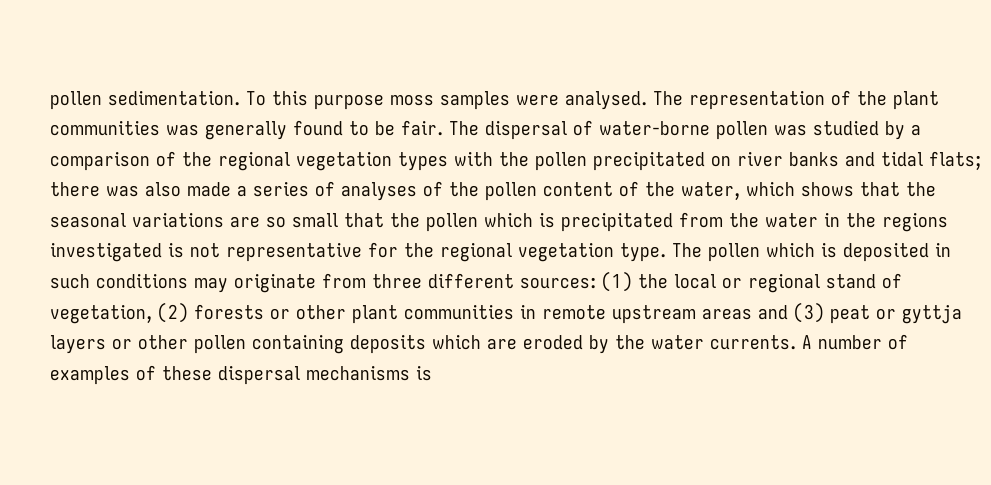pollen sedimentation. To this purpose moss samples were analysed. The representation of the plant communities was generally found to be fair. The dispersal of water-borne pollen was studied by a comparison of the regional vegetation types with the pollen precipitated on river banks and tidal flats; there was also made a series of analyses of the pollen content of the water, which shows that the seasonal variations are so small that the pollen which is precipitated from the water in the regions investigated is not representative for the regional vegetation type. The pollen which is deposited in such conditions may originate from three different sources: (1) the local or regional stand of vegetation, (2) forests or other plant communities in remote upstream areas and (3) peat or gyttja layers or other pollen containing deposits which are eroded by the water currents. A number of examples of these dispersal mechanisms is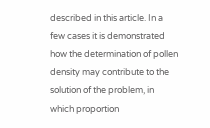described in this article. In a few cases it is demonstrated how the determination of pollen density may contribute to the solution of the problem, in which proportion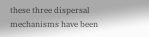these three dispersal mechanisms have been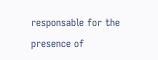responsable for the presence of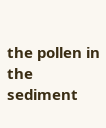the pollen in the sediment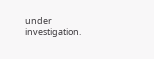under investigation.